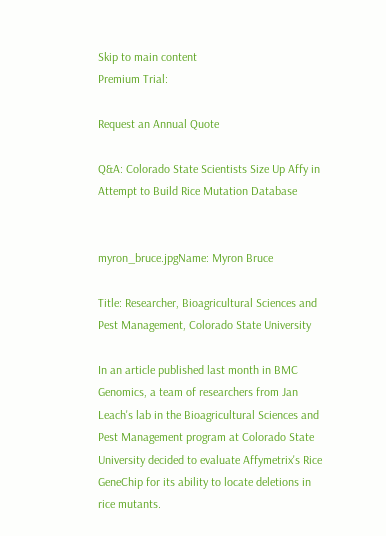Skip to main content
Premium Trial:

Request an Annual Quote

Q&A: Colorado State Scientists Size Up Affy in Attempt to Build Rice Mutation Database


myron_bruce.jpgName: Myron Bruce

Title: Researcher, Bioagricultural Sciences and Pest Management, Colorado State University

In an article published last month in BMC Genomics, a team of researchers from Jan Leach's lab in the Bioagricultural Sciences and Pest Management program at Colorado State University decided to evaluate Affymetrix's Rice GeneChip for its ability to locate deletions in rice mutants.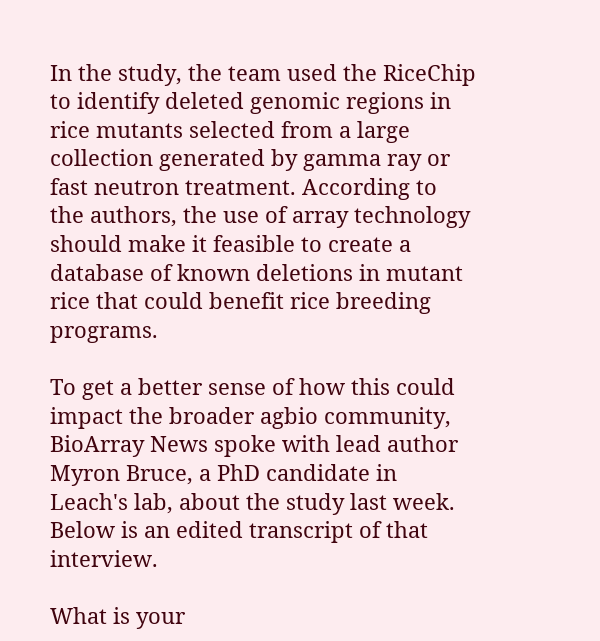In the study, the team used the RiceChip to identify deleted genomic regions in rice mutants selected from a large collection generated by gamma ray or fast neutron treatment. According to the authors, the use of array technology should make it feasible to create a database of known deletions in mutant rice that could benefit rice breeding programs.

To get a better sense of how this could impact the broader agbio community, BioArray News spoke with lead author Myron Bruce, a PhD candidate in Leach's lab, about the study last week. Below is an edited transcript of that interview.

What is your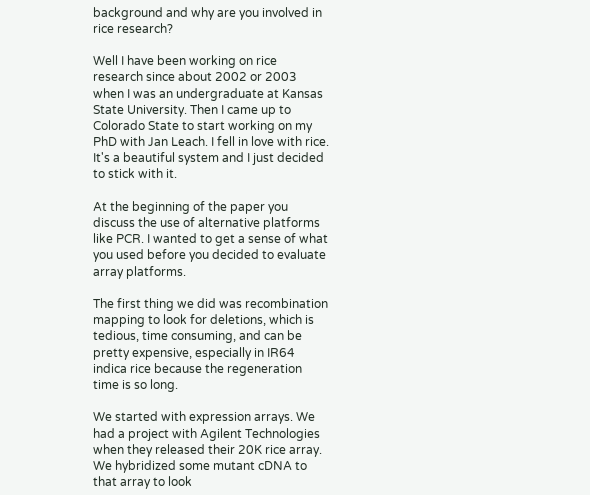background and why are you involved in rice research?

Well I have been working on rice research since about 2002 or 2003 when I was an undergraduate at Kansas State University. Then I came up to Colorado State to start working on my PhD with Jan Leach. I fell in love with rice. It's a beautiful system and I just decided to stick with it.

At the beginning of the paper you discuss the use of alternative platforms like PCR. I wanted to get a sense of what you used before you decided to evaluate array platforms.

The first thing we did was recombination mapping to look for deletions, which is tedious, time consuming, and can be pretty expensive, especially in IR64 indica rice because the regeneration time is so long.

We started with expression arrays. We had a project with Agilent Technologies when they released their 20K rice array. We hybridized some mutant cDNA to that array to look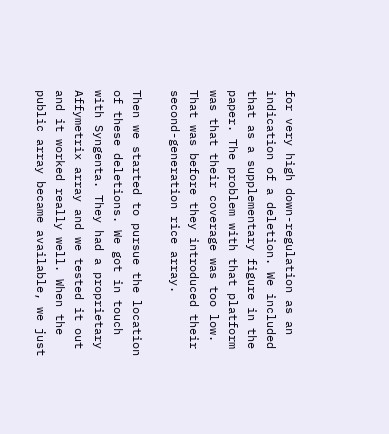for very high down-regulation as an indication of a deletion. We included that as a supplementary figure in the paper. The problem with that platform was that their coverage was too low. That was before they introduced their second-generation rice array.

Then we started to pursue the location of these deletions. We got in touch with Syngenta. They had a proprietary Affymetrix array and we tested it out and it worked really well. When the public array became available, we just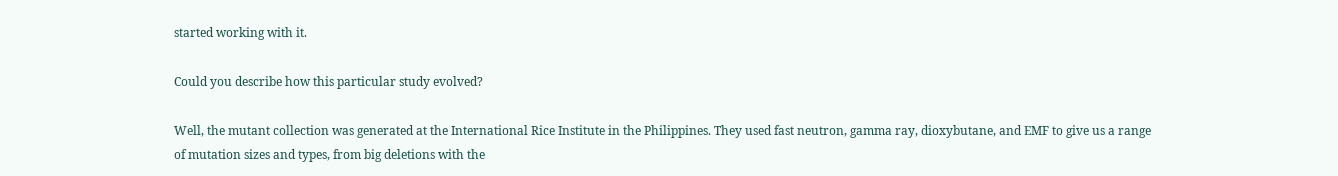started working with it.

Could you describe how this particular study evolved?

Well, the mutant collection was generated at the International Rice Institute in the Philippines. They used fast neutron, gamma ray, dioxybutane, and EMF to give us a range of mutation sizes and types, from big deletions with the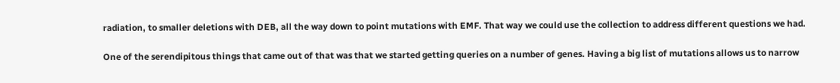radiation, to smaller deletions with DEB, all the way down to point mutations with EMF. That way we could use the collection to address different questions we had.

One of the serendipitous things that came out of that was that we started getting queries on a number of genes. Having a big list of mutations allows us to narrow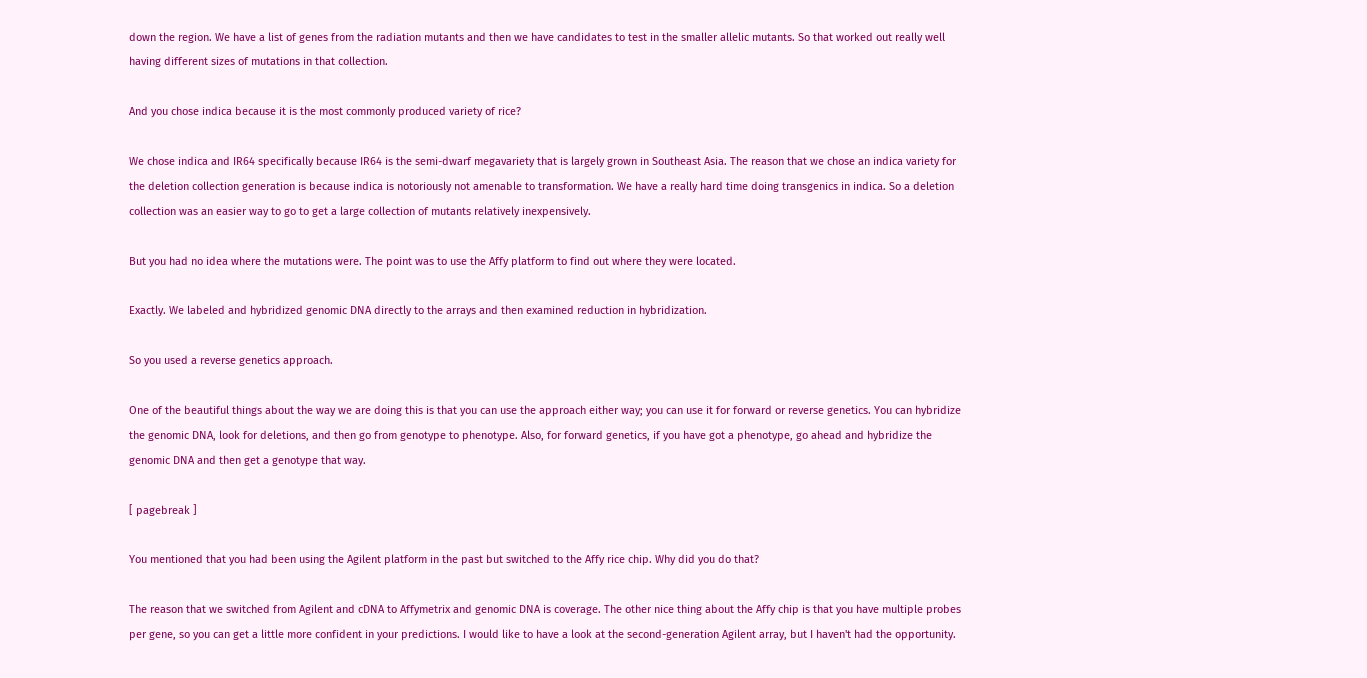down the region. We have a list of genes from the radiation mutants and then we have candidates to test in the smaller allelic mutants. So that worked out really well having different sizes of mutations in that collection.

And you chose indica because it is the most commonly produced variety of rice?

We chose indica and IR64 specifically because IR64 is the semi-dwarf megavariety that is largely grown in Southeast Asia. The reason that we chose an indica variety for the deletion collection generation is because indica is notoriously not amenable to transformation. We have a really hard time doing transgenics in indica. So a deletion collection was an easier way to go to get a large collection of mutants relatively inexpensively.

But you had no idea where the mutations were. The point was to use the Affy platform to find out where they were located.

Exactly. We labeled and hybridized genomic DNA directly to the arrays and then examined reduction in hybridization.

So you used a reverse genetics approach.

One of the beautiful things about the way we are doing this is that you can use the approach either way; you can use it for forward or reverse genetics. You can hybridize the genomic DNA, look for deletions, and then go from genotype to phenotype. Also, for forward genetics, if you have got a phenotype, go ahead and hybridize the genomic DNA and then get a genotype that way.

[ pagebreak ]

You mentioned that you had been using the Agilent platform in the past but switched to the Affy rice chip. Why did you do that?

The reason that we switched from Agilent and cDNA to Affymetrix and genomic DNA is coverage. The other nice thing about the Affy chip is that you have multiple probes per gene, so you can get a little more confident in your predictions. I would like to have a look at the second-generation Agilent array, but I haven't had the opportunity.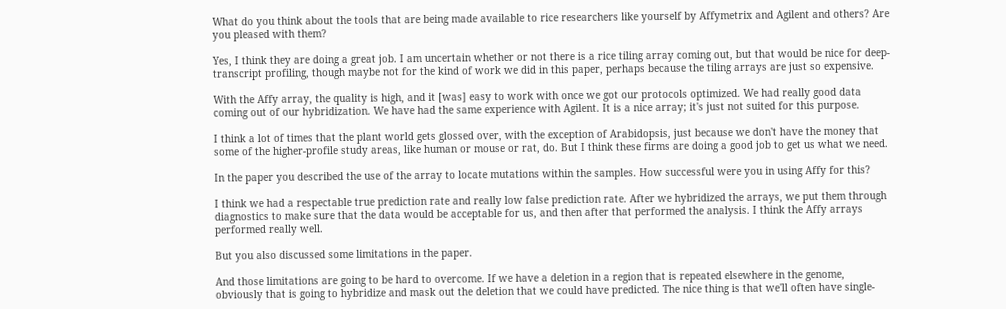What do you think about the tools that are being made available to rice researchers like yourself by Affymetrix and Agilent and others? Are you pleased with them?

Yes, I think they are doing a great job. I am uncertain whether or not there is a rice tiling array coming out, but that would be nice for deep-transcript profiling, though maybe not for the kind of work we did in this paper, perhaps because the tiling arrays are just so expensive.

With the Affy array, the quality is high, and it [was] easy to work with once we got our protocols optimized. We had really good data coming out of our hybridization. We have had the same experience with Agilent. It is a nice array; it's just not suited for this purpose.

I think a lot of times that the plant world gets glossed over, with the exception of Arabidopsis, just because we don't have the money that some of the higher-profile study areas, like human or mouse or rat, do. But I think these firms are doing a good job to get us what we need.

In the paper you described the use of the array to locate mutations within the samples. How successful were you in using Affy for this?

I think we had a respectable true prediction rate and really low false prediction rate. After we hybridized the arrays, we put them through diagnostics to make sure that the data would be acceptable for us, and then after that performed the analysis. I think the Affy arrays performed really well.

But you also discussed some limitations in the paper.

And those limitations are going to be hard to overcome. If we have a deletion in a region that is repeated elsewhere in the genome, obviously that is going to hybridize and mask out the deletion that we could have predicted. The nice thing is that we'll often have single-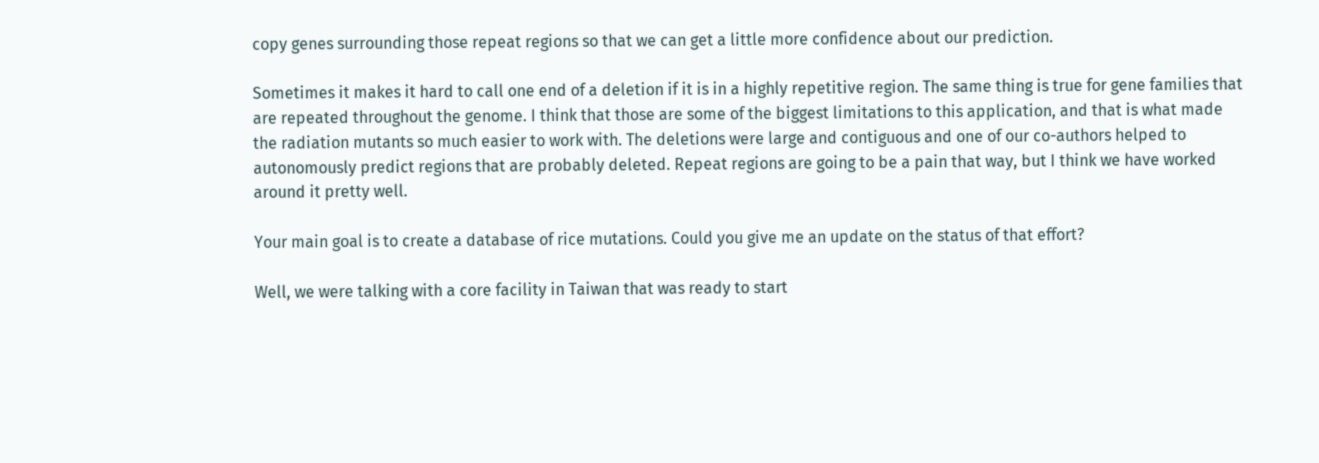copy genes surrounding those repeat regions so that we can get a little more confidence about our prediction.

Sometimes it makes it hard to call one end of a deletion if it is in a highly repetitive region. The same thing is true for gene families that are repeated throughout the genome. I think that those are some of the biggest limitations to this application, and that is what made the radiation mutants so much easier to work with. The deletions were large and contiguous and one of our co-authors helped to autonomously predict regions that are probably deleted. Repeat regions are going to be a pain that way, but I think we have worked around it pretty well.

Your main goal is to create a database of rice mutations. Could you give me an update on the status of that effort?

Well, we were talking with a core facility in Taiwan that was ready to start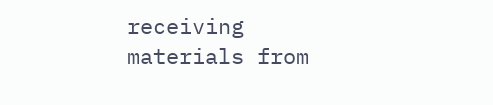receiving materials from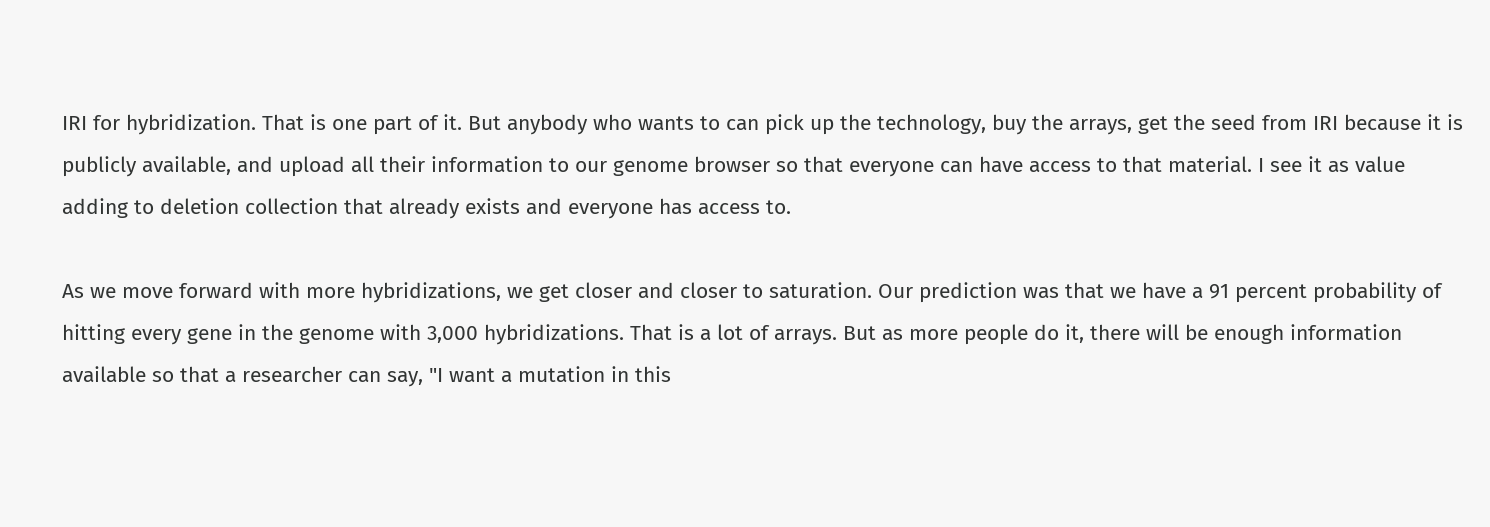IRI for hybridization. That is one part of it. But anybody who wants to can pick up the technology, buy the arrays, get the seed from IRI because it is publicly available, and upload all their information to our genome browser so that everyone can have access to that material. I see it as value adding to deletion collection that already exists and everyone has access to.

As we move forward with more hybridizations, we get closer and closer to saturation. Our prediction was that we have a 91 percent probability of hitting every gene in the genome with 3,000 hybridizations. That is a lot of arrays. But as more people do it, there will be enough information available so that a researcher can say, "I want a mutation in this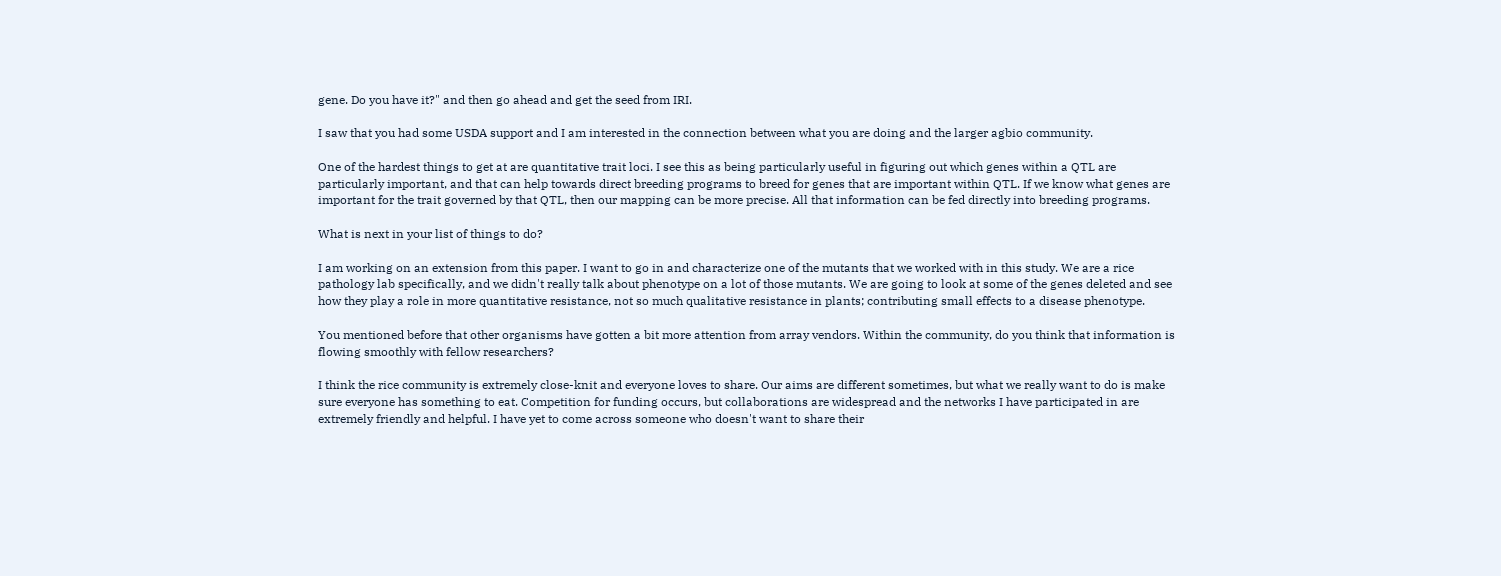gene. Do you have it?" and then go ahead and get the seed from IRI.

I saw that you had some USDA support and I am interested in the connection between what you are doing and the larger agbio community.

One of the hardest things to get at are quantitative trait loci. I see this as being particularly useful in figuring out which genes within a QTL are particularly important, and that can help towards direct breeding programs to breed for genes that are important within QTL. If we know what genes are important for the trait governed by that QTL, then our mapping can be more precise. All that information can be fed directly into breeding programs.

What is next in your list of things to do?

I am working on an extension from this paper. I want to go in and characterize one of the mutants that we worked with in this study. We are a rice pathology lab specifically, and we didn't really talk about phenotype on a lot of those mutants. We are going to look at some of the genes deleted and see how they play a role in more quantitative resistance, not so much qualitative resistance in plants; contributing small effects to a disease phenotype.

You mentioned before that other organisms have gotten a bit more attention from array vendors. Within the community, do you think that information is flowing smoothly with fellow researchers?

I think the rice community is extremely close-knit and everyone loves to share. Our aims are different sometimes, but what we really want to do is make sure everyone has something to eat. Competition for funding occurs, but collaborations are widespread and the networks I have participated in are extremely friendly and helpful. I have yet to come across someone who doesn't want to share their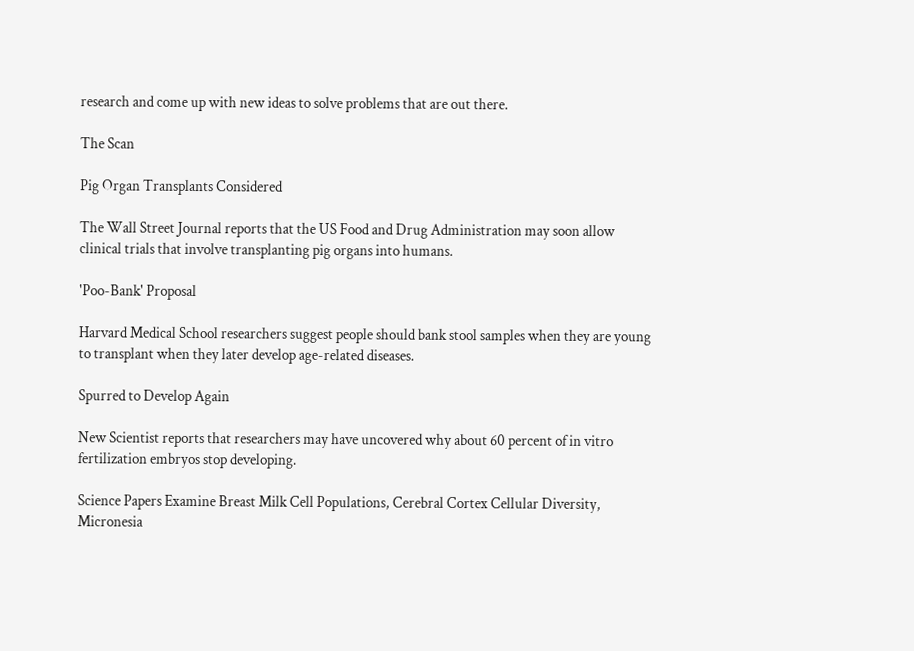research and come up with new ideas to solve problems that are out there.

The Scan

Pig Organ Transplants Considered

The Wall Street Journal reports that the US Food and Drug Administration may soon allow clinical trials that involve transplanting pig organs into humans.

'Poo-Bank' Proposal

Harvard Medical School researchers suggest people should bank stool samples when they are young to transplant when they later develop age-related diseases.

Spurred to Develop Again

New Scientist reports that researchers may have uncovered why about 60 percent of in vitro fertilization embryos stop developing.

Science Papers Examine Breast Milk Cell Populations, Cerebral Cortex Cellular Diversity, Micronesia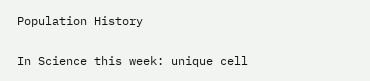Population History

In Science this week: unique cell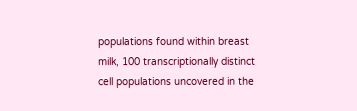populations found within breast milk, 100 transcriptionally distinct cell populations uncovered in the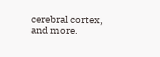cerebral cortex, and more.